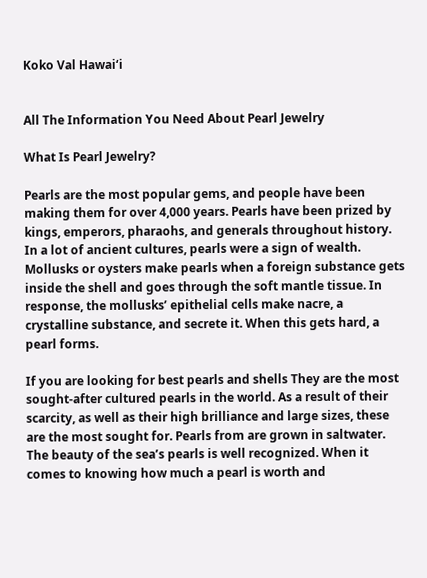Koko Val Hawaiʻi


All The Information You Need About Pearl Jewelry

What Is Pearl Jewelry?

Pearls are the most popular gems, and people have been making them for over 4,000 years. Pearls have been prized by kings, emperors, pharaohs, and generals throughout history. In a lot of ancient cultures, pearls were a sign of wealth. Mollusks or oysters make pearls when a foreign substance gets inside the shell and goes through the soft mantle tissue. In response, the mollusks’ epithelial cells make nacre, a crystalline substance, and secrete it. When this gets hard, a pearl forms.

If you are looking for best pearls and shells They are the most sought-after cultured pearls in the world. As a result of their scarcity, as well as their high brilliance and large sizes, these are the most sought for. Pearls from are grown in saltwater. The beauty of the sea’s pearls is well recognized. When it comes to knowing how much a pearl is worth and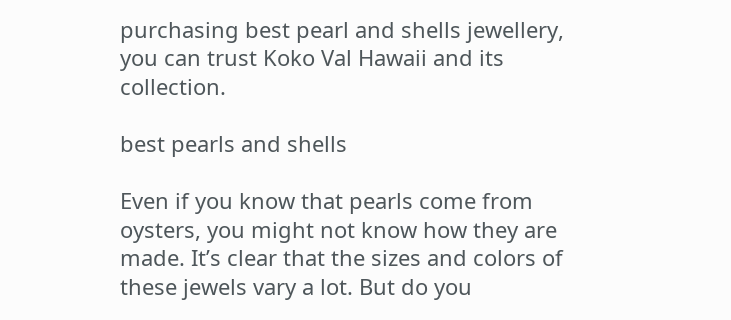purchasing best pearl and shells jewellery, you can trust Koko Val Hawaii and its collection.

best pearls and shells

Even if you know that pearls come from oysters, you might not know how they are made. It’s clear that the sizes and colors of these jewels vary a lot. But do you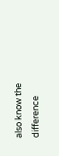also know the difference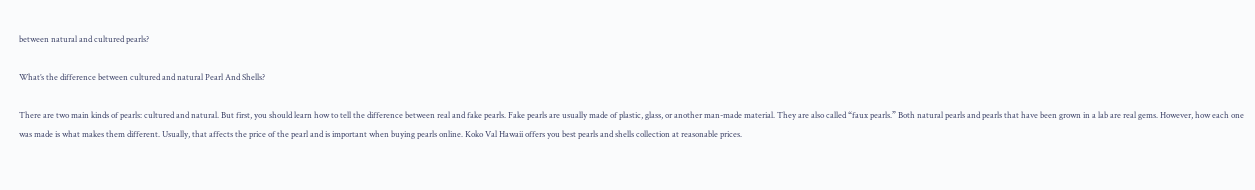between natural and cultured pearls?

What’s the difference between cultured and natural Pearl And Shells?

There are two main kinds of pearls: cultured and natural. But first, you should learn how to tell the difference between real and fake pearls. Fake pearls are usually made of plastic, glass, or another man-made material. They are also called “faux pearls.” Both natural pearls and pearls that have been grown in a lab are real gems. However, how each one was made is what makes them different. Usually, that affects the price of the pearl and is important when buying pearls online. Koko Val Hawaii offers you best pearls and shells collection at reasonable prices.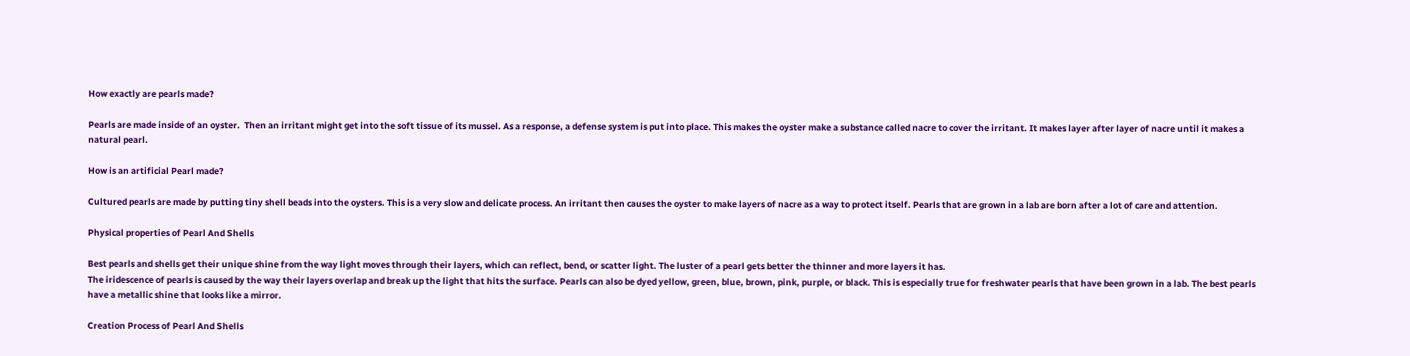How exactly are pearls made?

Pearls are made inside of an oyster.  Then an irritant might get into the soft tissue of its mussel. As a response, a defense system is put into place. This makes the oyster make a substance called nacre to cover the irritant. It makes layer after layer of nacre until it makes a natural pearl.

How is an artificial Pearl made?

Cultured pearls are made by putting tiny shell beads into the oysters. This is a very slow and delicate process. An irritant then causes the oyster to make layers of nacre as a way to protect itself. Pearls that are grown in a lab are born after a lot of care and attention.

Physical properties of Pearl And Shells

Best pearls and shells get their unique shine from the way light moves through their layers, which can reflect, bend, or scatter light. The luster of a pearl gets better the thinner and more layers it has.
The iridescence of pearls is caused by the way their layers overlap and break up the light that hits the surface. Pearls can also be dyed yellow, green, blue, brown, pink, purple, or black. This is especially true for freshwater pearls that have been grown in a lab. The best pearls have a metallic shine that looks like a mirror.

Creation Process of Pearl And Shells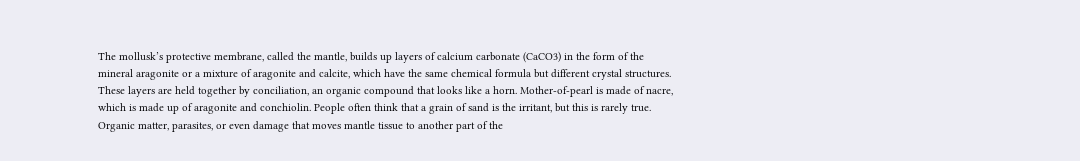The mollusk’s protective membrane, called the mantle, builds up layers of calcium carbonate (CaCO3) in the form of the mineral aragonite or a mixture of aragonite and calcite, which have the same chemical formula but different crystal structures. These layers are held together by conciliation, an organic compound that looks like a horn. Mother-of-pearl is made of nacre, which is made up of aragonite and conchiolin. People often think that a grain of sand is the irritant, but this is rarely true. Organic matter, parasites, or even damage that moves mantle tissue to another part of the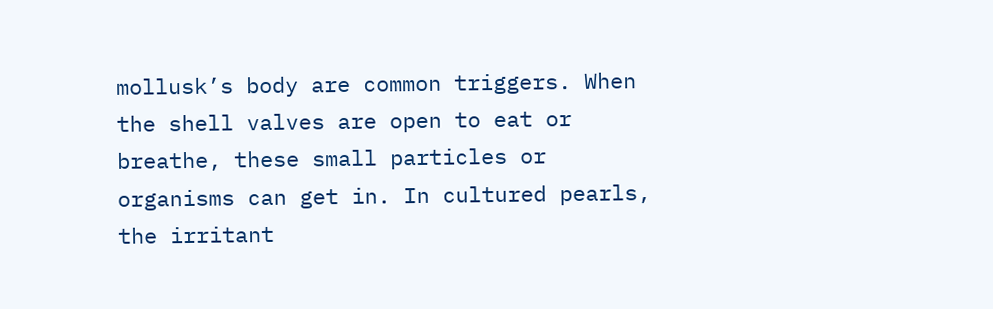mollusk’s body are common triggers. When the shell valves are open to eat or breathe, these small particles or organisms can get in. In cultured pearls, the irritant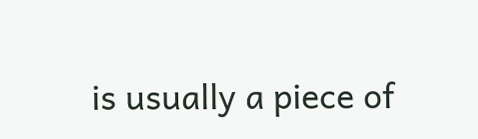is usually a piece of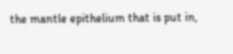the mantle epithelium that is put in,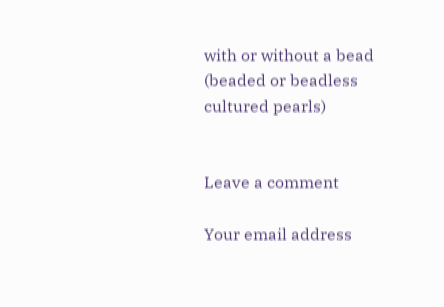with or without a bead (beaded or beadless cultured pearls)


Leave a comment

Your email address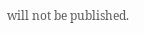will not be published.